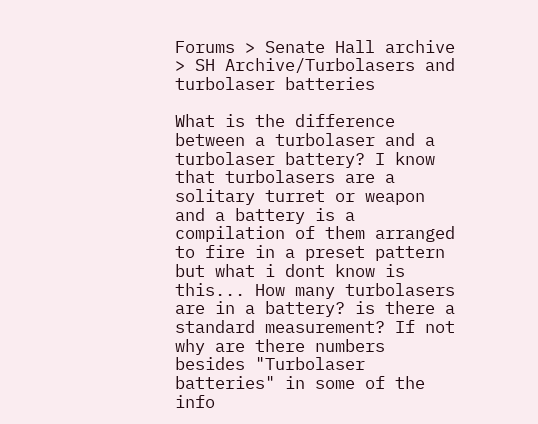Forums > Senate Hall archive > SH Archive/Turbolasers and turbolaser batteries

What is the difference between a turbolaser and a turbolaser battery? I know that turbolasers are a solitary turret or weapon and a battery is a compilation of them arranged to fire in a preset pattern but what i dont know is this... How many turbolasers are in a battery? is there a standard measurement? If not why are there numbers besides "Turbolaser batteries" in some of the info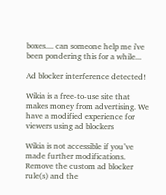boxes.... can someone help me i've been pondering this for a while...

Ad blocker interference detected!

Wikia is a free-to-use site that makes money from advertising. We have a modified experience for viewers using ad blockers

Wikia is not accessible if you’ve made further modifications. Remove the custom ad blocker rule(s) and the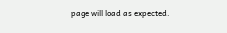page will load as expected.